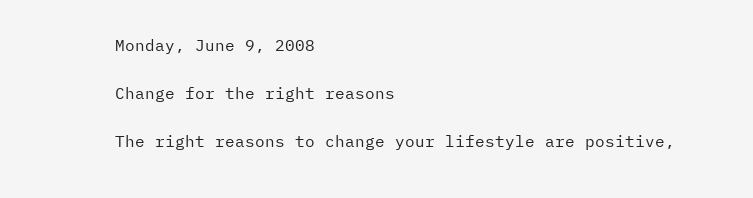Monday, June 9, 2008

Change for the right reasons

The right reasons to change your lifestyle are positive,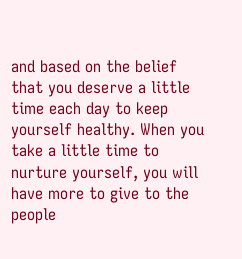and based on the belief that you deserve a little time each day to keep yourself healthy. When you take a little time to nurture yourself, you will have more to give to the people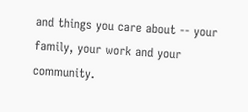and things you care about -- your family, your work and your community.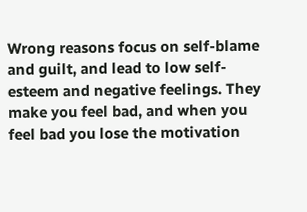Wrong reasons focus on self-blame and guilt, and lead to low self-esteem and negative feelings. They make you feel bad, and when you feel bad you lose the motivation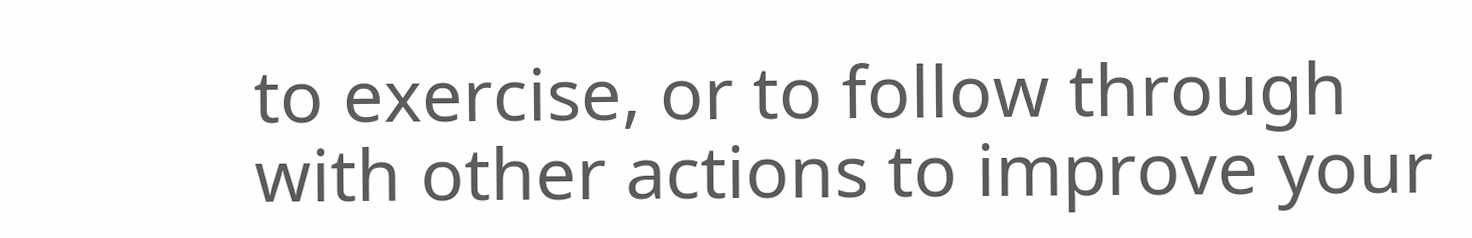to exercise, or to follow through with other actions to improve your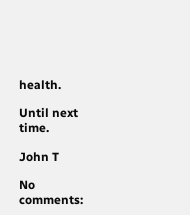health.

Until next time.

John T

No comments: